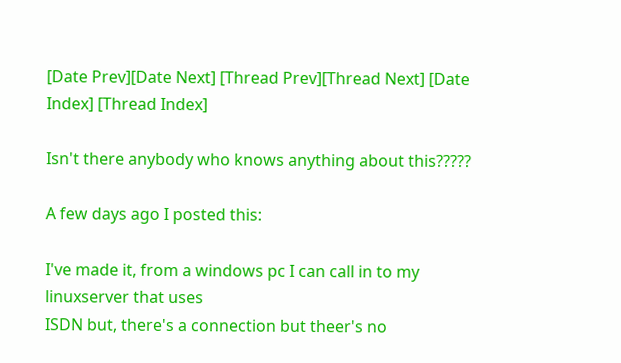[Date Prev][Date Next] [Thread Prev][Thread Next] [Date Index] [Thread Index]

Isn't there anybody who knows anything about this?????

A few days ago I posted this:

I've made it, from a windows pc I can call in to my linuxserver that uses
ISDN but, there's a connection but theer's no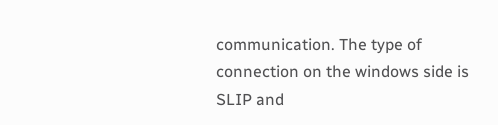communication. The type of
connection on the windows side is SLIP and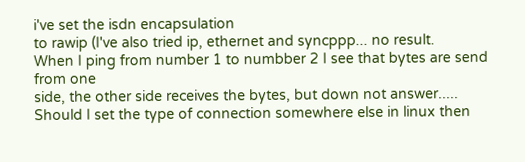i've set the isdn encapsulation
to rawip (I've also tried ip, ethernet and syncppp... no result.
When I ping from number 1 to numbber 2 I see that bytes are send from one
side, the other side receives the bytes, but down not answer.....
Should I set the type of connection somewhere else in linux then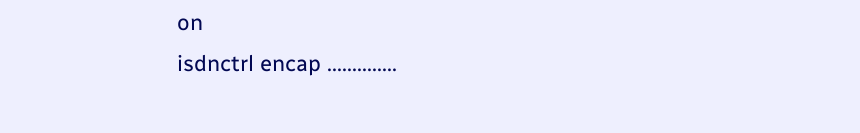on
isdnctrl encap ..............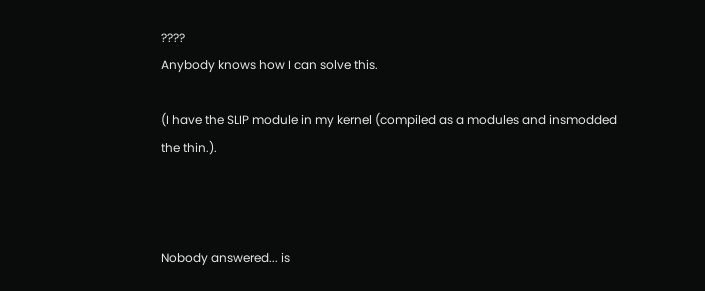????
Anybody knows how I can solve this.

(I have the SLIP module in my kernel (compiled as a modules and insmodded
the thin.).



Nobody answered... is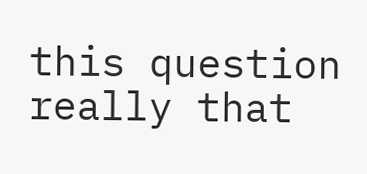this question really that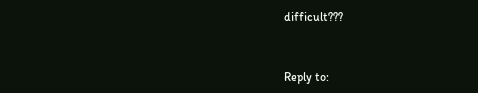difficult???


Reply to: